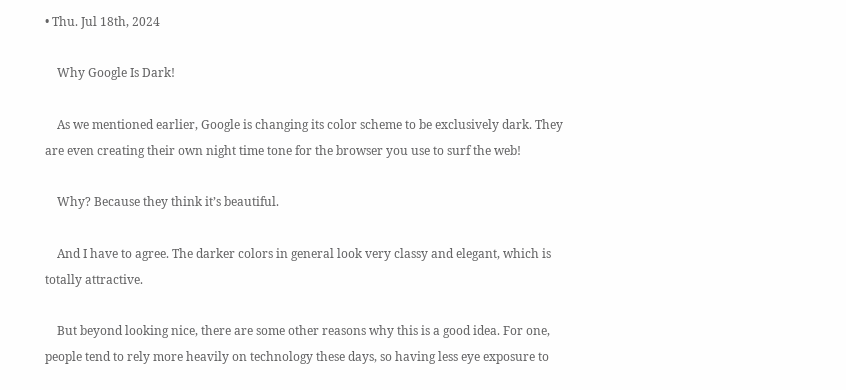• Thu. Jul 18th, 2024

    Why Google Is Dark!

    As we mentioned earlier, Google is changing its color scheme to be exclusively dark. They are even creating their own night time tone for the browser you use to surf the web!

    Why? Because they think it’s beautiful.

    And I have to agree. The darker colors in general look very classy and elegant, which is totally attractive.

    But beyond looking nice, there are some other reasons why this is a good idea. For one, people tend to rely more heavily on technology these days, so having less eye exposure to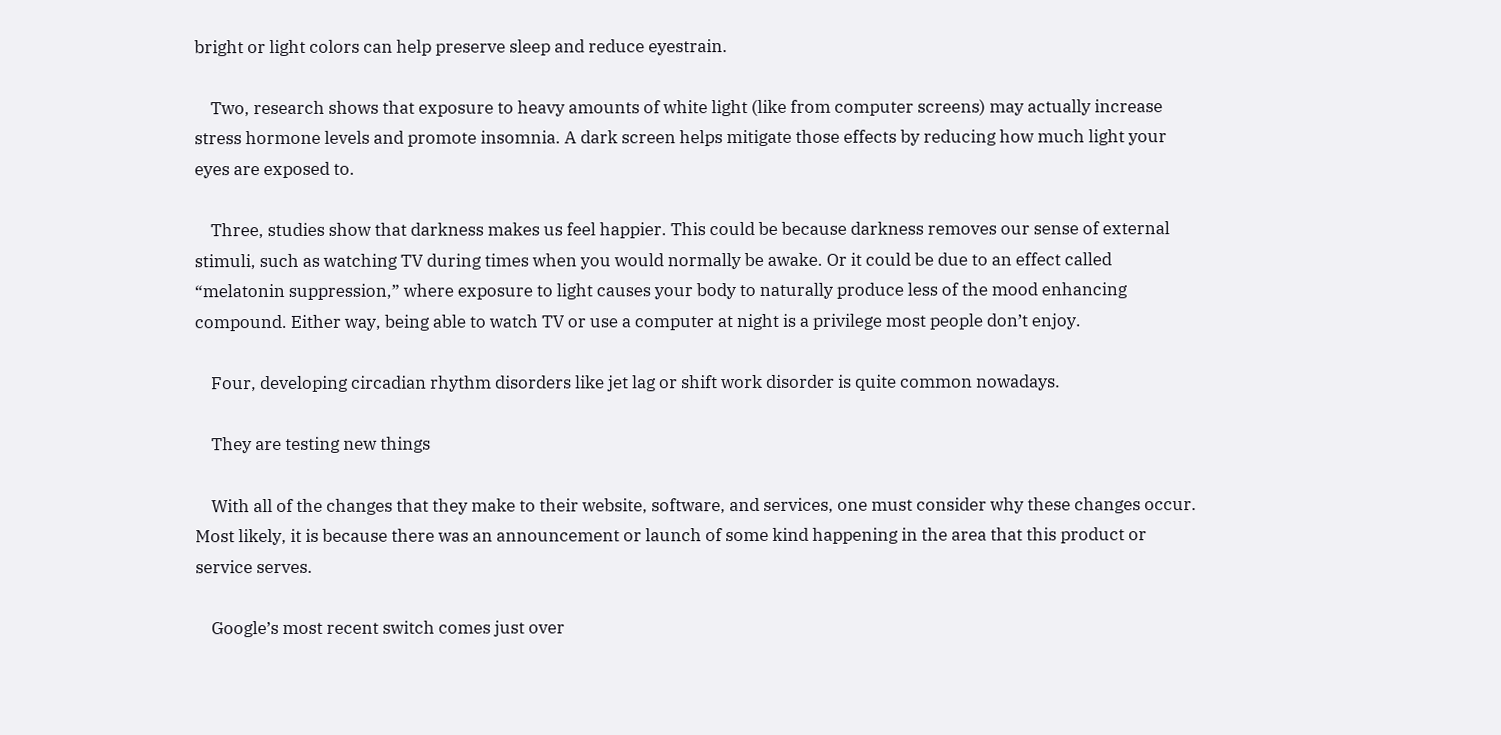bright or light colors can help preserve sleep and reduce eyestrain.

    Two, research shows that exposure to heavy amounts of white light (like from computer screens) may actually increase stress hormone levels and promote insomnia. A dark screen helps mitigate those effects by reducing how much light your eyes are exposed to.

    Three, studies show that darkness makes us feel happier. This could be because darkness removes our sense of external stimuli, such as watching TV during times when you would normally be awake. Or it could be due to an effect called “melatonin suppression,” where exposure to light causes your body to naturally produce less of the mood enhancing compound. Either way, being able to watch TV or use a computer at night is a privilege most people don’t enjoy.

    Four, developing circadian rhythm disorders like jet lag or shift work disorder is quite common nowadays.

    They are testing new things

    With all of the changes that they make to their website, software, and services, one must consider why these changes occur. Most likely, it is because there was an announcement or launch of some kind happening in the area that this product or service serves.

    Google’s most recent switch comes just over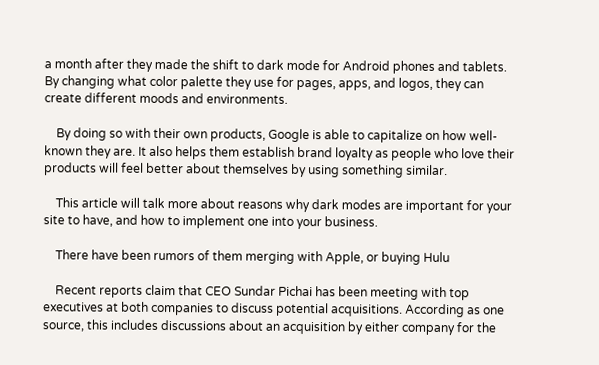a month after they made the shift to dark mode for Android phones and tablets. By changing what color palette they use for pages, apps, and logos, they can create different moods and environments.

    By doing so with their own products, Google is able to capitalize on how well-known they are. It also helps them establish brand loyalty as people who love their products will feel better about themselves by using something similar.

    This article will talk more about reasons why dark modes are important for your site to have, and how to implement one into your business.

    There have been rumors of them merging with Apple, or buying Hulu

    Recent reports claim that CEO Sundar Pichai has been meeting with top executives at both companies to discuss potential acquisitions. According as one source, this includes discussions about an acquisition by either company for the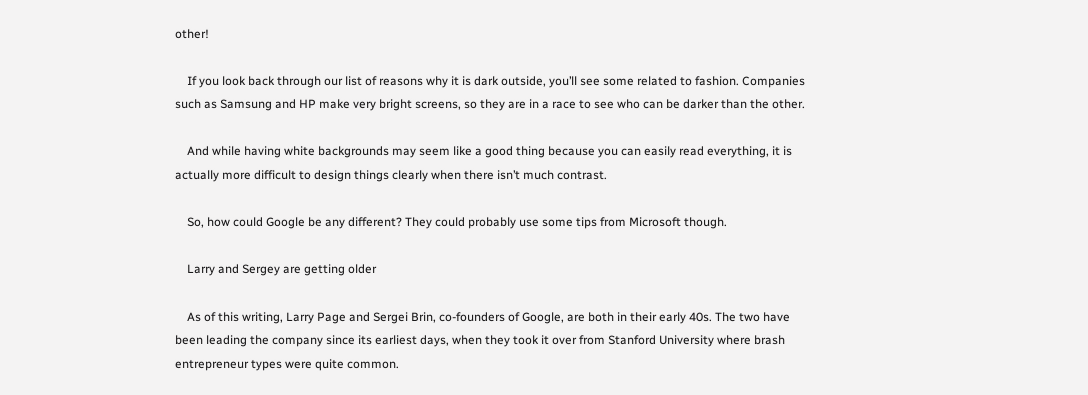other!

    If you look back through our list of reasons why it is dark outside, you’ll see some related to fashion. Companies such as Samsung and HP make very bright screens, so they are in a race to see who can be darker than the other.

    And while having white backgrounds may seem like a good thing because you can easily read everything, it is actually more difficult to design things clearly when there isn’t much contrast.

    So, how could Google be any different? They could probably use some tips from Microsoft though.

    Larry and Sergey are getting older

    As of this writing, Larry Page and Sergei Brin, co-founders of Google, are both in their early 40s. The two have been leading the company since its earliest days, when they took it over from Stanford University where brash entrepreneur types were quite common.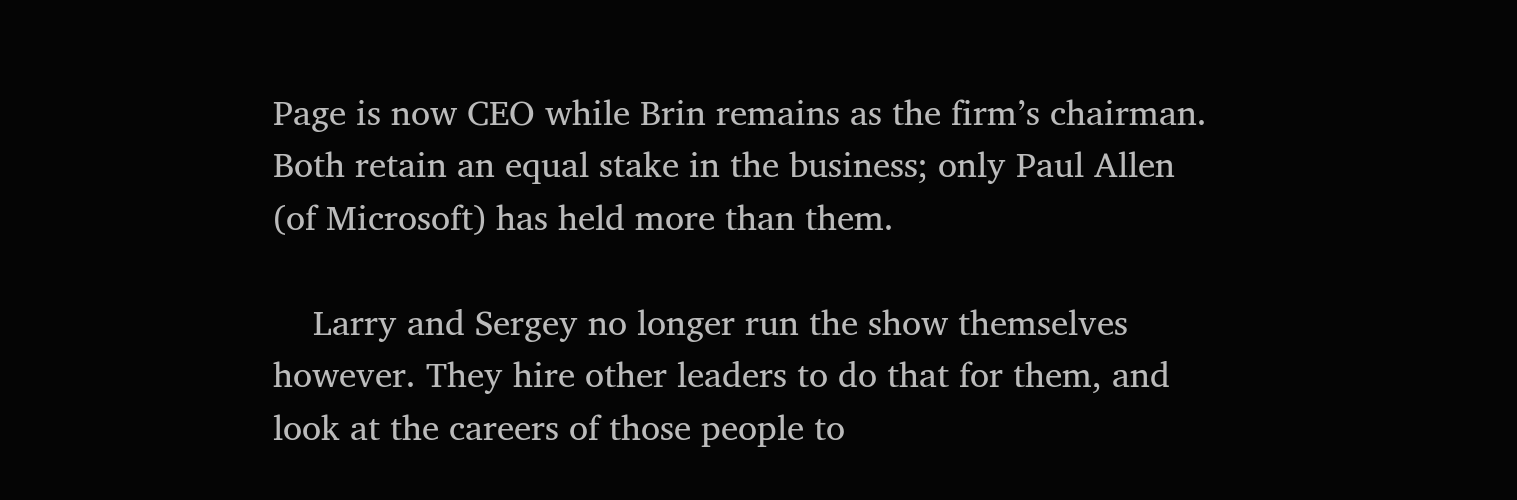Page is now CEO while Brin remains as the firm’s chairman. Both retain an equal stake in the business; only Paul Allen (of Microsoft) has held more than them.

    Larry and Sergey no longer run the show themselves however. They hire other leaders to do that for them, and look at the careers of those people to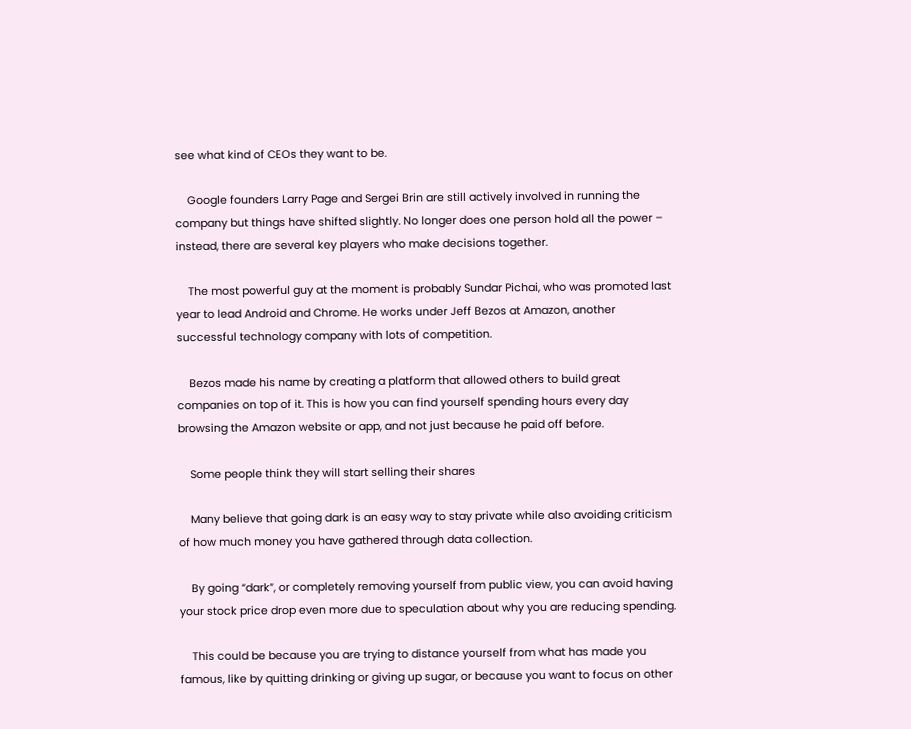see what kind of CEOs they want to be.

    Google founders Larry Page and Sergei Brin are still actively involved in running the company but things have shifted slightly. No longer does one person hold all the power – instead, there are several key players who make decisions together.

    The most powerful guy at the moment is probably Sundar Pichai, who was promoted last year to lead Android and Chrome. He works under Jeff Bezos at Amazon, another successful technology company with lots of competition.

    Bezos made his name by creating a platform that allowed others to build great companies on top of it. This is how you can find yourself spending hours every day browsing the Amazon website or app, and not just because he paid off before.

    Some people think they will start selling their shares

    Many believe that going dark is an easy way to stay private while also avoiding criticism of how much money you have gathered through data collection.

    By going “dark”, or completely removing yourself from public view, you can avoid having your stock price drop even more due to speculation about why you are reducing spending.

    This could be because you are trying to distance yourself from what has made you famous, like by quitting drinking or giving up sugar, or because you want to focus on other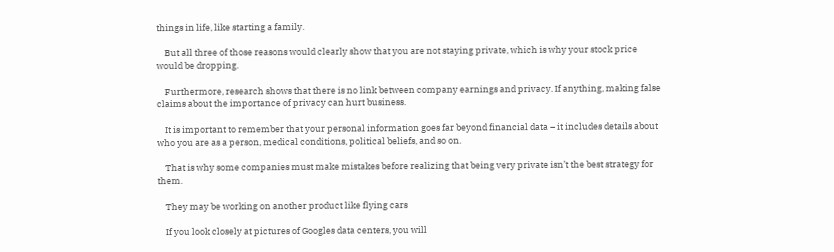things in life, like starting a family.

    But all three of those reasons would clearly show that you are not staying private, which is why your stock price would be dropping.

    Furthermore, research shows that there is no link between company earnings and privacy. If anything, making false claims about the importance of privacy can hurt business.

    It is important to remember that your personal information goes far beyond financial data – it includes details about who you are as a person, medical conditions, political beliefs, and so on.

    That is why some companies must make mistakes before realizing that being very private isn’t the best strategy for them.

    They may be working on another product like flying cars

    If you look closely at pictures of Googles data centers, you will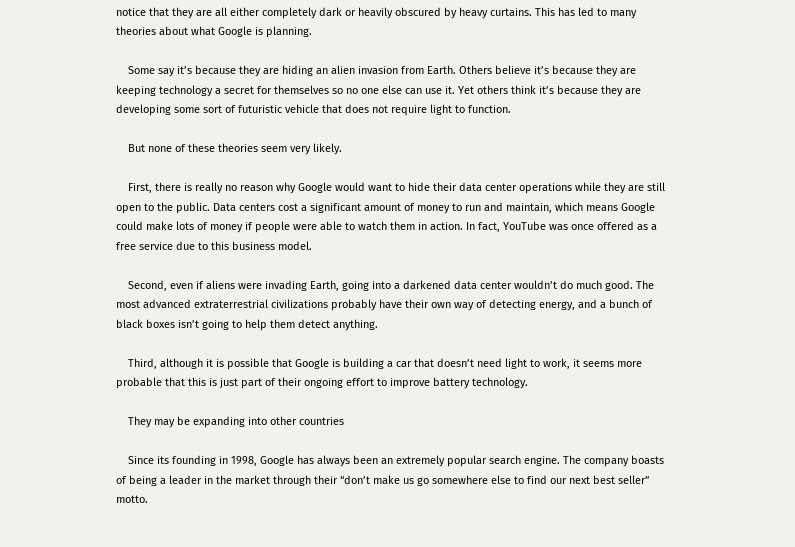notice that they are all either completely dark or heavily obscured by heavy curtains. This has led to many theories about what Google is planning.

    Some say it’s because they are hiding an alien invasion from Earth. Others believe it’s because they are keeping technology a secret for themselves so no one else can use it. Yet others think it’s because they are developing some sort of futuristic vehicle that does not require light to function.

    But none of these theories seem very likely.

    First, there is really no reason why Google would want to hide their data center operations while they are still open to the public. Data centers cost a significant amount of money to run and maintain, which means Google could make lots of money if people were able to watch them in action. In fact, YouTube was once offered as a free service due to this business model.

    Second, even if aliens were invading Earth, going into a darkened data center wouldn’t do much good. The most advanced extraterrestrial civilizations probably have their own way of detecting energy, and a bunch of black boxes isn’t going to help them detect anything.

    Third, although it is possible that Google is building a car that doesn’t need light to work, it seems more probable that this is just part of their ongoing effort to improve battery technology.

    They may be expanding into other countries

    Since its founding in 1998, Google has always been an extremely popular search engine. The company boasts of being a leader in the market through their “don’t make us go somewhere else to find our next best seller” motto.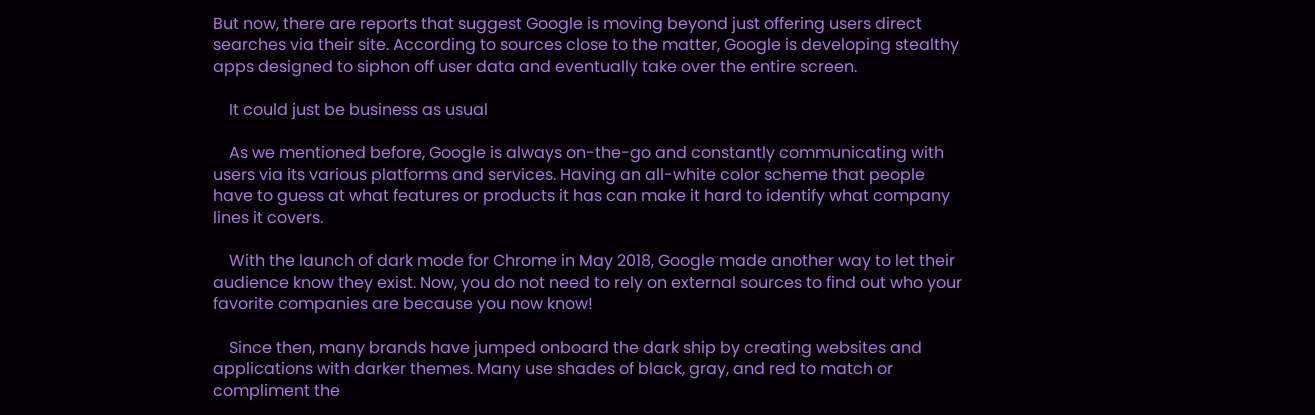But now, there are reports that suggest Google is moving beyond just offering users direct searches via their site. According to sources close to the matter, Google is developing stealthy apps designed to siphon off user data and eventually take over the entire screen.

    It could just be business as usual

    As we mentioned before, Google is always on-the-go and constantly communicating with users via its various platforms and services. Having an all-white color scheme that people have to guess at what features or products it has can make it hard to identify what company lines it covers.

    With the launch of dark mode for Chrome in May 2018, Google made another way to let their audience know they exist. Now, you do not need to rely on external sources to find out who your favorite companies are because you now know!

    Since then, many brands have jumped onboard the dark ship by creating websites and applications with darker themes. Many use shades of black, gray, and red to match or compliment the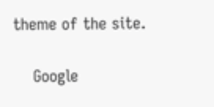theme of the site.

    Google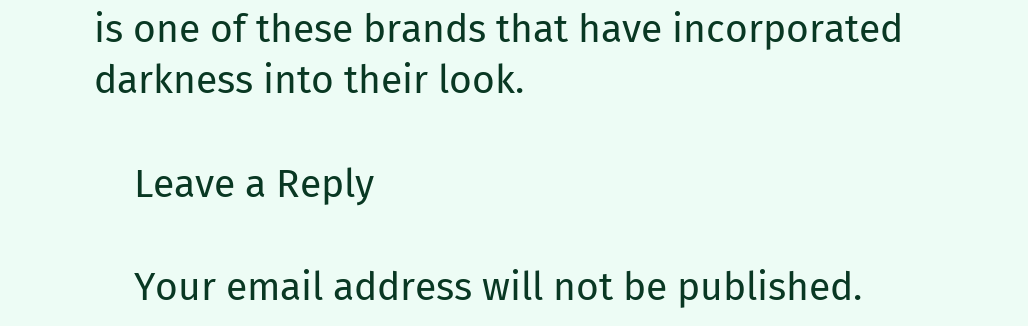is one of these brands that have incorporated darkness into their look.

    Leave a Reply

    Your email address will not be published.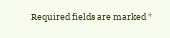Required fields are marked *